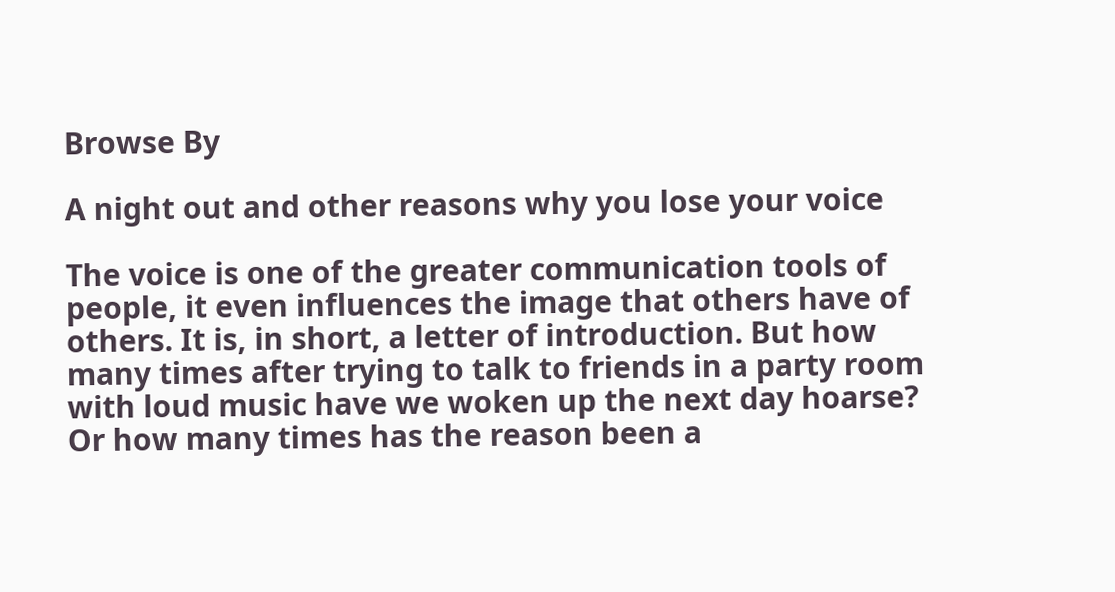Browse By

A night out and other reasons why you lose your voice

The voice is one of the greater communication tools of people, it even influences the image that others have of others. It is, in short, a letter of introduction. But how many times after trying to talk to friends in a party room with loud music have we woken up the next day hoarse? Or how many times has the reason been a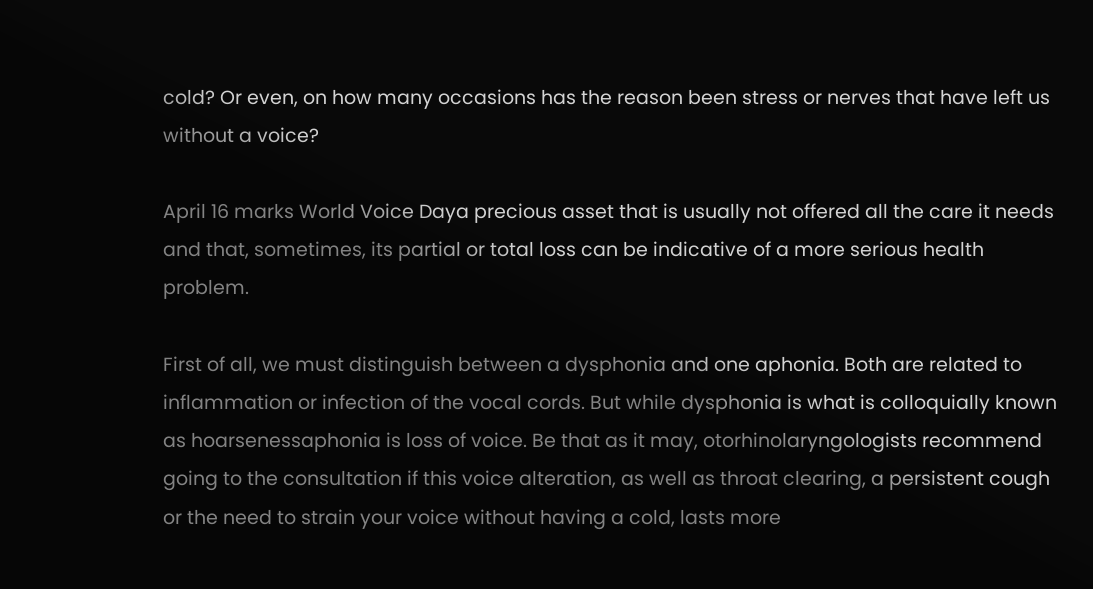cold? Or even, on how many occasions has the reason been stress or nerves that have left us without a voice?

April 16 marks World Voice Daya precious asset that is usually not offered all the care it needs and that, sometimes, its partial or total loss can be indicative of a more serious health problem.

First of all, we must distinguish between a dysphonia and one aphonia. Both are related to inflammation or infection of the vocal cords. But while dysphonia is what is colloquially known as hoarsenessaphonia is loss of voice. Be that as it may, otorhinolaryngologists recommend going to the consultation if this voice alteration, as well as throat clearing, a persistent cough or the need to strain your voice without having a cold, lasts more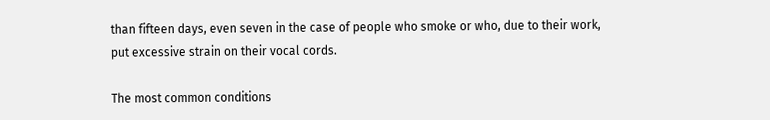than fifteen days, even seven in the case of people who smoke or who, due to their work, put excessive strain on their vocal cords.

The most common conditions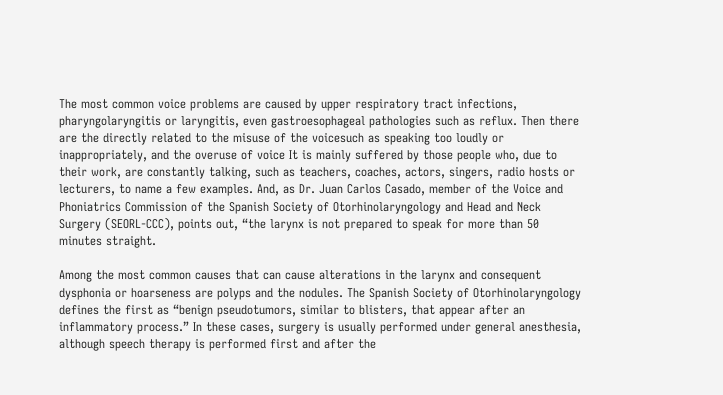The most common voice problems are caused by upper respiratory tract infections, pharyngolaryngitis or laryngitis, even gastroesophageal pathologies such as reflux. Then there are the directly related to the misuse of the voicesuch as speaking too loudly or inappropriately, and the overuse of voice It is mainly suffered by those people who, due to their work, are constantly talking, such as teachers, coaches, actors, singers, radio hosts or lecturers, to name a few examples. And, as Dr. Juan Carlos Casado, member of the Voice and Phoniatrics Commission of the Spanish Society of Otorhinolaryngology and Head and Neck Surgery (SEORL-CCC), points out, “the larynx is not prepared to speak for more than 50 minutes straight.

Among the most common causes that can cause alterations in the larynx and consequent dysphonia or hoarseness are polyps and the nodules. The Spanish Society of Otorhinolaryngology defines the first as “benign pseudotumors, similar to blisters, that appear after an inflammatory process.” In these cases, surgery is usually performed under general anesthesia, although speech therapy is performed first and after the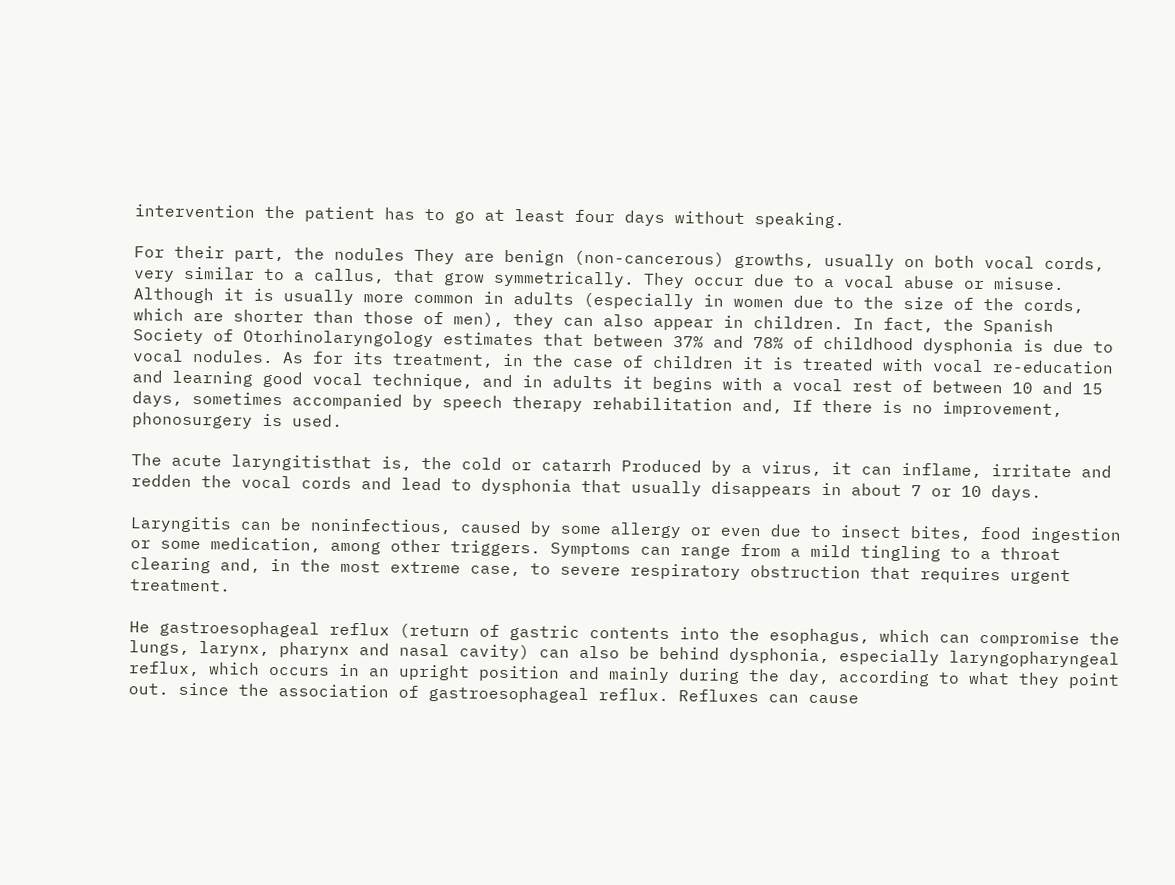intervention the patient has to go at least four days without speaking.

For their part, the nodules They are benign (non-cancerous) growths, usually on both vocal cords, very similar to a callus, that grow symmetrically. They occur due to a vocal abuse or misuse. Although it is usually more common in adults (especially in women due to the size of the cords, which are shorter than those of men), they can also appear in children. In fact, the Spanish Society of Otorhinolaryngology estimates that between 37% and 78% of childhood dysphonia is due to vocal nodules. As for its treatment, in the case of children it is treated with vocal re-education and learning good vocal technique, and in adults it begins with a vocal rest of between 10 and 15 days, sometimes accompanied by speech therapy rehabilitation and, If there is no improvement, phonosurgery is used.

The acute laryngitisthat is, the cold or catarrh Produced by a virus, it can inflame, irritate and redden the vocal cords and lead to dysphonia that usually disappears in about 7 or 10 days.

Laryngitis can be noninfectious, caused by some allergy or even due to insect bites, food ingestion or some medication, among other triggers. Symptoms can range from a mild tingling to a throat clearing and, in the most extreme case, to severe respiratory obstruction that requires urgent treatment.

He gastroesophageal reflux (return of gastric contents into the esophagus, which can compromise the lungs, larynx, pharynx and nasal cavity) can also be behind dysphonia, especially laryngopharyngeal reflux, which occurs in an upright position and mainly during the day, according to what they point out. since the association of gastroesophageal reflux. Refluxes can cause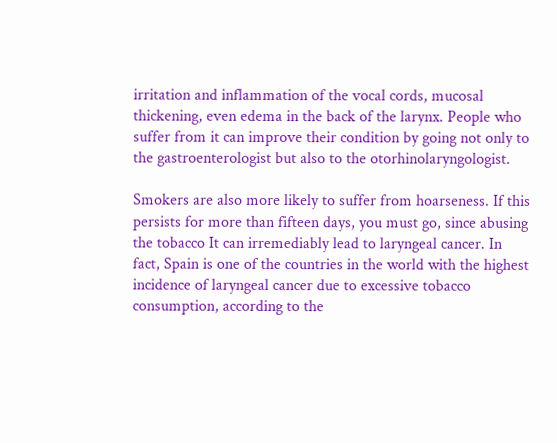irritation and inflammation of the vocal cords, mucosal thickening, even edema in the back of the larynx. People who suffer from it can improve their condition by going not only to the gastroenterologist but also to the otorhinolaryngologist.

Smokers are also more likely to suffer from hoarseness. If this persists for more than fifteen days, you must go, since abusing the tobacco It can irremediably lead to laryngeal cancer. In fact, Spain is one of the countries in the world with the highest incidence of laryngeal cancer due to excessive tobacco consumption, according to the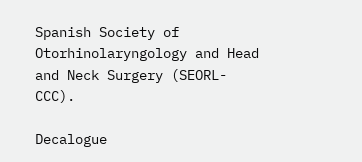Spanish Society of Otorhinolaryngology and Head and Neck Surgery (SEORL-CCC).

Decalogue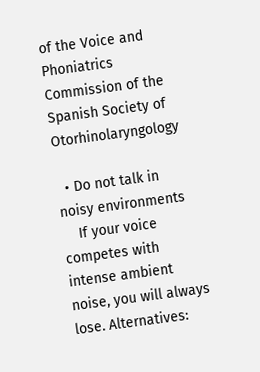of the Voice and Phoniatrics Commission of the Spanish Society of Otorhinolaryngology

  • Do not talk in noisy environments
    If your voice competes with intense ambient noise, you will always lose. Alternatives: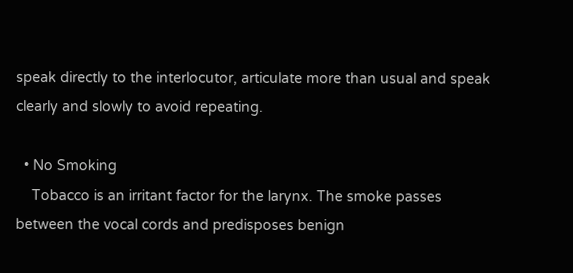speak directly to the interlocutor, articulate more than usual and speak clearly and slowly to avoid repeating.

  • No Smoking
    Tobacco is an irritant factor for the larynx. The smoke passes between the vocal cords and predisposes benign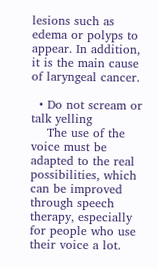lesions such as edema or polyps to appear. In addition, it is the main cause of laryngeal cancer.

  • Do not scream or talk yelling
    The use of the voice must be adapted to the real possibilities, which can be improved through speech therapy, especially for people who use their voice a lot.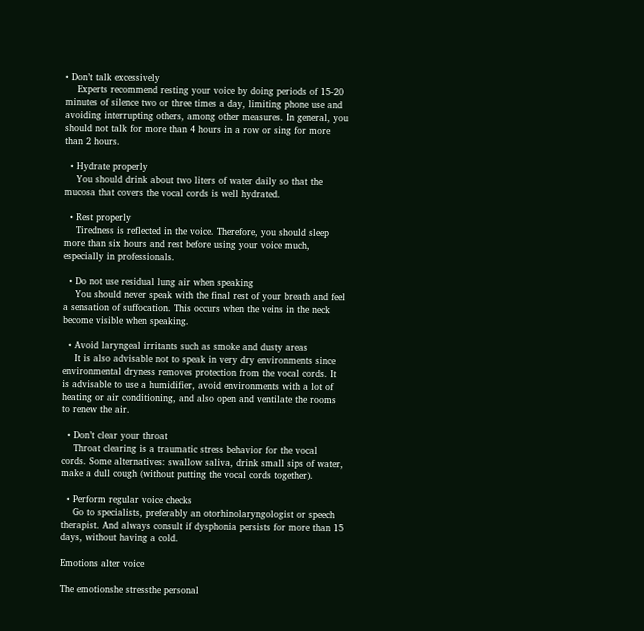• Don’t talk excessively
    Experts recommend resting your voice by doing periods of 15-20 minutes of silence two or three times a day, limiting phone use and avoiding interrupting others, among other measures. In general, you should not talk for more than 4 hours in a row or sing for more than 2 hours.

  • Hydrate properly
    You should drink about two liters of water daily so that the mucosa that covers the vocal cords is well hydrated.

  • Rest properly
    Tiredness is reflected in the voice. Therefore, you should sleep more than six hours and rest before using your voice much, especially in professionals.

  • Do not use residual lung air when speaking
    You should never speak with the final rest of your breath and feel a sensation of suffocation. This occurs when the veins in the neck become visible when speaking.

  • Avoid laryngeal irritants such as smoke and dusty areas
    It is also advisable not to speak in very dry environments since environmental dryness removes protection from the vocal cords. It is advisable to use a humidifier, avoid environments with a lot of heating or air conditioning, and also open and ventilate the rooms to renew the air.

  • Don’t clear your throat
    Throat clearing is a traumatic stress behavior for the vocal cords. Some alternatives: swallow saliva, drink small sips of water, make a dull cough (without putting the vocal cords together).

  • Perform regular voice checks
    Go to specialists, preferably an otorhinolaryngologist or speech therapist. And always consult if dysphonia persists for more than 15 days, without having a cold.

Emotions alter voice

The emotionshe stressthe personal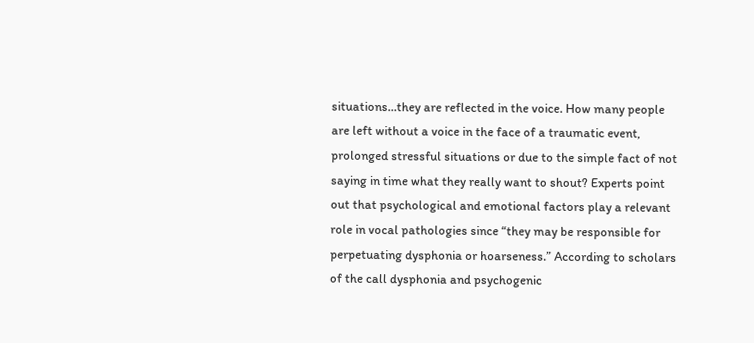situations…they are reflected in the voice. How many people are left without a voice in the face of a traumatic event, prolonged stressful situations or due to the simple fact of not saying in time what they really want to shout? Experts point out that psychological and emotional factors play a relevant role in vocal pathologies since “they may be responsible for perpetuating dysphonia or hoarseness.” According to scholars of the call dysphonia and psychogenic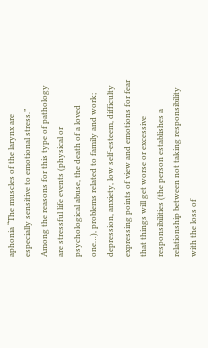aphonia “The muscles of the larynx are especially sensitive to emotional stress.” Among the reasons for this type of pathology are stressful life events (physical or psychological abuse, the death of a loved one…), problems related to family and work; depression, anxiety, low self-esteem, difficulty expressing points of view and emotions for fear that things will get worse or excessive responsibilities (the person establishes a relationship between not taking responsibility with the loss of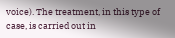voice). The treatment, in this type of case, is carried out in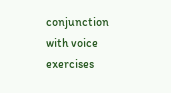conjunction with voice exercises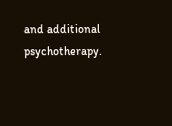and additional psychotherapy.